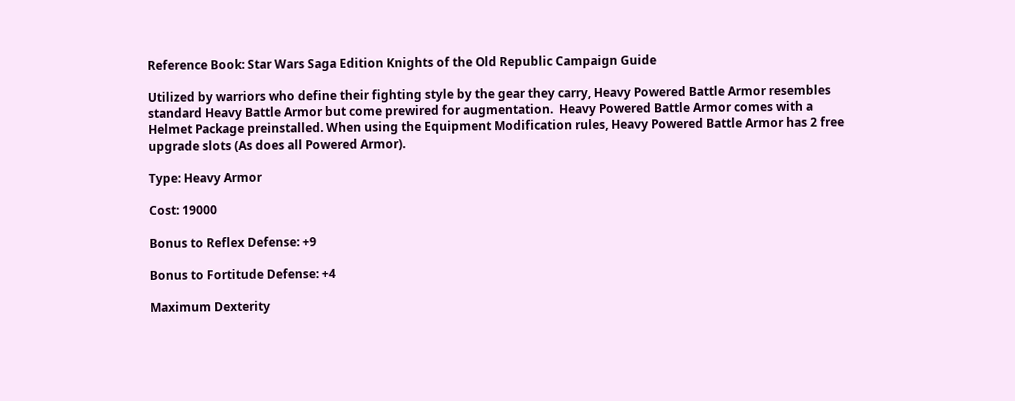Reference Book: Star Wars Saga Edition Knights of the Old Republic Campaign Guide

Utilized by warriors who define their fighting style by the gear they carry, Heavy Powered Battle Armor resembles standard Heavy Battle Armor but come prewired for augmentation.  Heavy Powered Battle Armor comes with a Helmet Package preinstalled. When using the Equipment Modification rules, Heavy Powered Battle Armor has 2 free upgrade slots (As does all Powered Armor).

Type: Heavy Armor

Cost: 19000

Bonus to Reflex Defense: +9

Bonus to Fortitude Defense: +4

Maximum Dexterity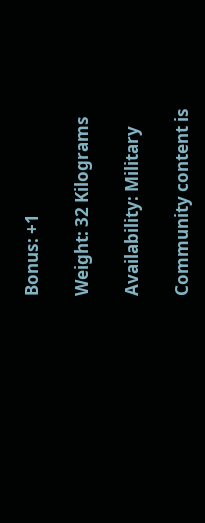Bonus: +1

Weight: 32 Kilograms

Availability: Military

Community content is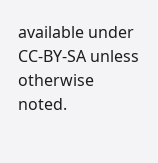available under CC-BY-SA unless otherwise noted.